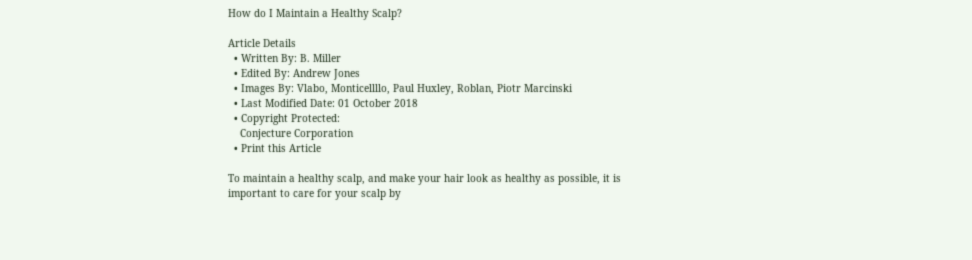How do I Maintain a Healthy Scalp?

Article Details
  • Written By: B. Miller
  • Edited By: Andrew Jones
  • Images By: Vlabo, Monticellllo, Paul Huxley, Roblan, Piotr Marcinski
  • Last Modified Date: 01 October 2018
  • Copyright Protected:
    Conjecture Corporation
  • Print this Article

To maintain a healthy scalp, and make your hair look as healthy as possible, it is important to care for your scalp by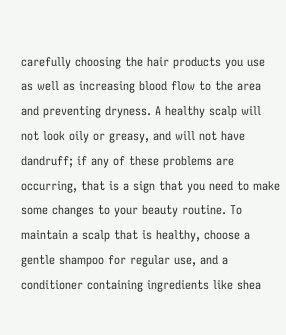carefully choosing the hair products you use as well as increasing blood flow to the area and preventing dryness. A healthy scalp will not look oily or greasy, and will not have dandruff; if any of these problems are occurring, that is a sign that you need to make some changes to your beauty routine. To maintain a scalp that is healthy, choose a gentle shampoo for regular use, and a conditioner containing ingredients like shea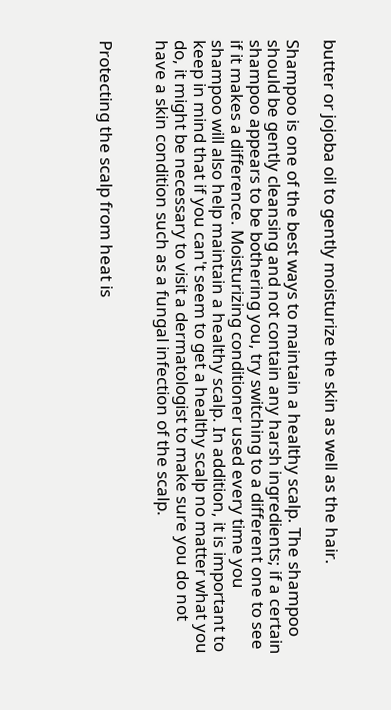butter or jojoba oil to gently moisturize the skin as well as the hair.

Shampoo is one of the best ways to maintain a healthy scalp. The shampoo should be gently cleansing and not contain any harsh ingredients; if a certain shampoo appears to be bothering you, try switching to a different one to see if it makes a difference. Moisturizing conditioner used every time you shampoo will also help maintain a healthy scalp. In addition, it is important to keep in mind that if you can't seem to get a healthy scalp no matter what you do, it might be necessary to visit a dermatologist to make sure you do not have a skin condition such as a fungal infection of the scalp.


Protecting the scalp from heat is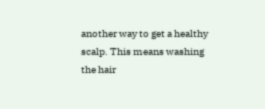another way to get a healthy scalp. This means washing the hair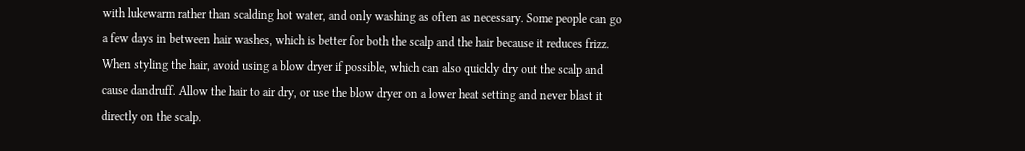with lukewarm rather than scalding hot water, and only washing as often as necessary. Some people can go a few days in between hair washes, which is better for both the scalp and the hair because it reduces frizz. When styling the hair, avoid using a blow dryer if possible, which can also quickly dry out the scalp and cause dandruff. Allow the hair to air dry, or use the blow dryer on a lower heat setting and never blast it directly on the scalp.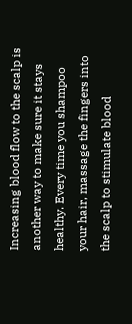Increasing blood flow to the scalp is another way to make sure it stays healthy. Every time you shampoo your hair, massage the fingers into the scalp to stimulate blood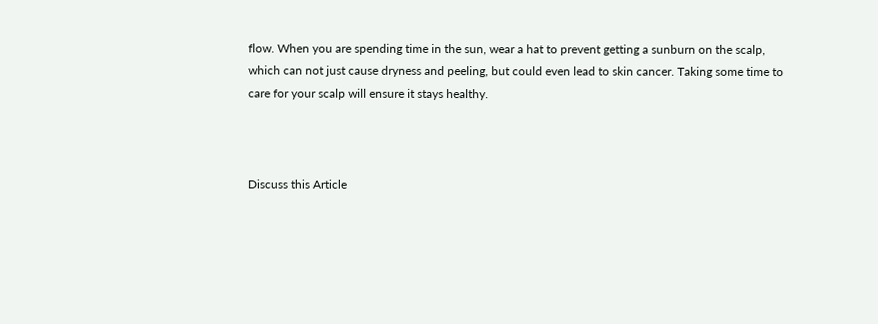flow. When you are spending time in the sun, wear a hat to prevent getting a sunburn on the scalp, which can not just cause dryness and peeling, but could even lead to skin cancer. Taking some time to care for your scalp will ensure it stays healthy.



Discuss this Article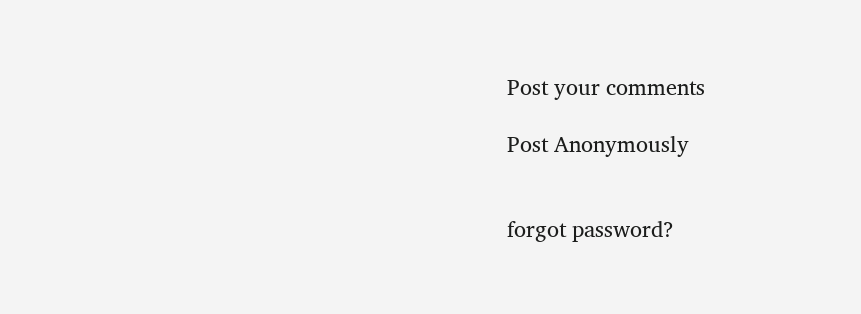Post your comments

Post Anonymously


forgot password?